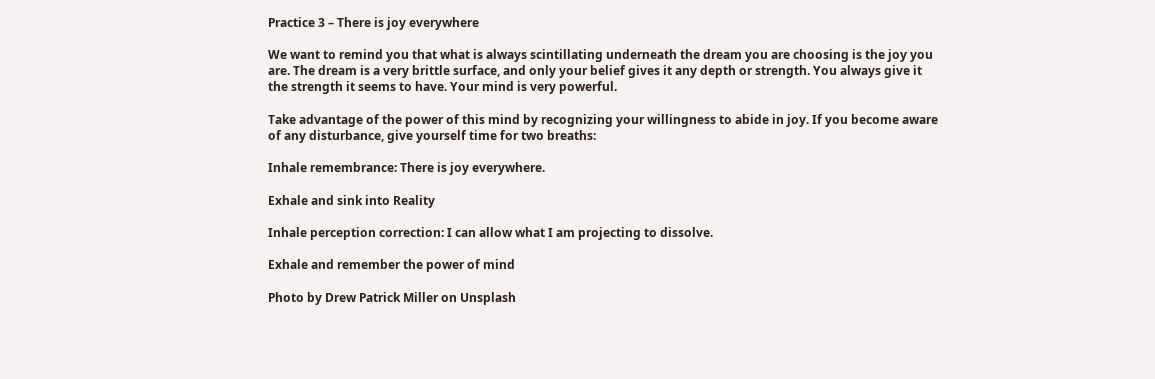Practice 3 – There is joy everywhere

We want to remind you that what is always scintillating underneath the dream you are choosing is the joy you are. The dream is a very brittle surface, and only your belief gives it any depth or strength. You always give it the strength it seems to have. Your mind is very powerful.

Take advantage of the power of this mind by recognizing your willingness to abide in joy. If you become aware of any disturbance, give yourself time for two breaths:

Inhale remembrance: There is joy everywhere.

Exhale and sink into Reality

Inhale perception correction: I can allow what I am projecting to dissolve.

Exhale and remember the power of mind

Photo by Drew Patrick Miller on Unsplash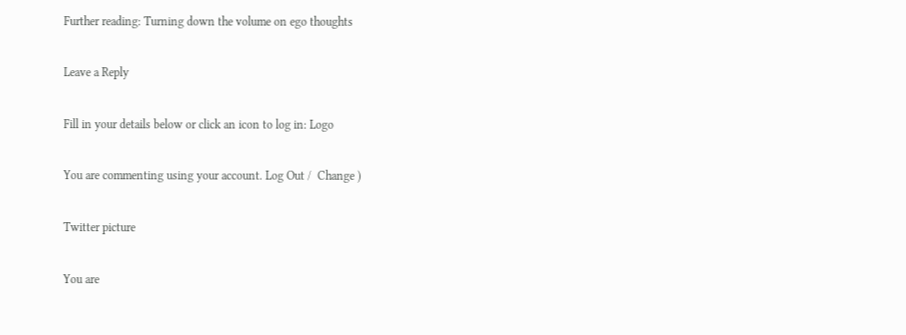Further reading: Turning down the volume on ego thoughts

Leave a Reply

Fill in your details below or click an icon to log in: Logo

You are commenting using your account. Log Out /  Change )

Twitter picture

You are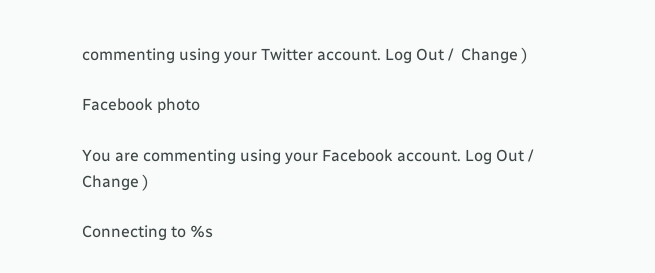commenting using your Twitter account. Log Out /  Change )

Facebook photo

You are commenting using your Facebook account. Log Out /  Change )

Connecting to %s